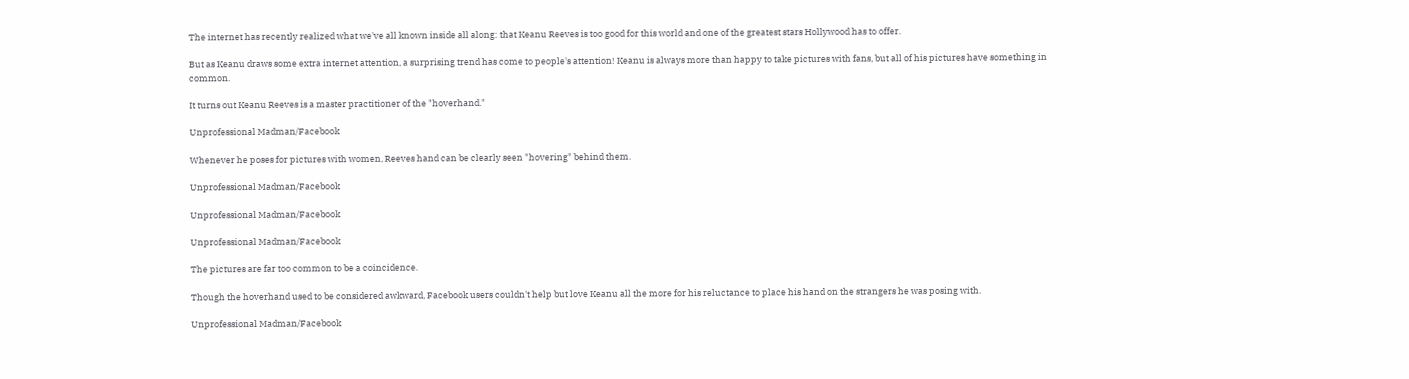The internet has recently realized what we've all known inside all along: that Keanu Reeves is too good for this world and one of the greatest stars Hollywood has to offer.

But as Keanu draws some extra internet attention, a surprising trend has come to people's attention! Keanu is always more than happy to take pictures with fans, but all of his pictures have something in common.

It turns out Keanu Reeves is a master practitioner of the "hoverhand."

Unprofessional Madman/Facebook

Whenever he poses for pictures with women, Reeves hand can be clearly seen "hovering" behind them.

Unprofessional Madman/Facebook

Unprofessional Madman/Facebook

Unprofessional Madman/Facebook

The pictures are far too common to be a coincidence.

Though the hoverhand used to be considered awkward, Facebook users couldn't help but love Keanu all the more for his reluctance to place his hand on the strangers he was posing with.

Unprofessional Madman/Facebook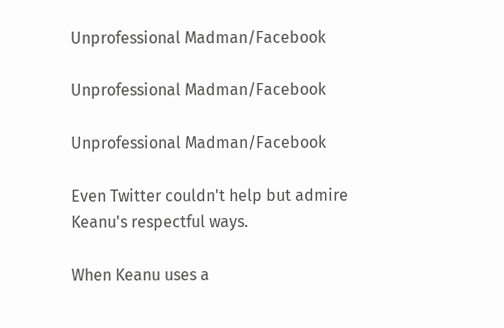Unprofessional Madman/Facebook

Unprofessional Madman/Facebook

Unprofessional Madman/Facebook

Even Twitter couldn't help but admire Keanu's respectful ways.

When Keanu uses a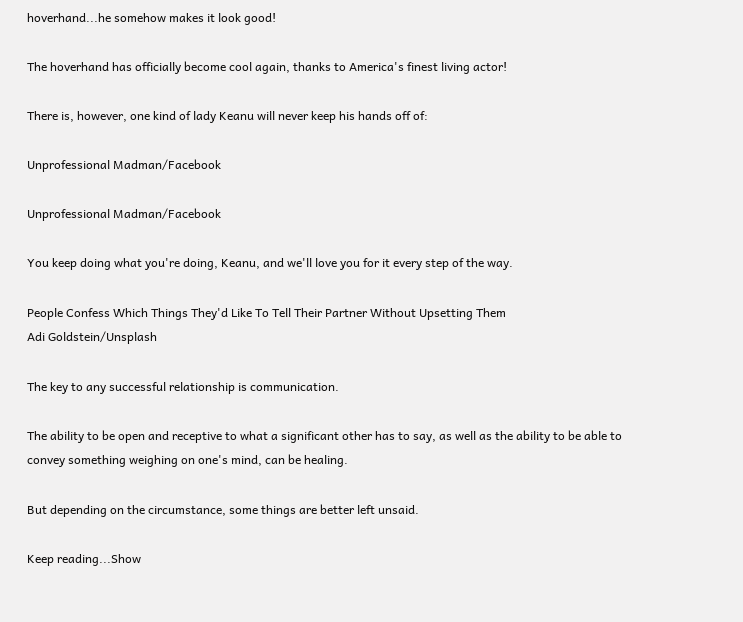hoverhand...he somehow makes it look good!

The hoverhand has officially become cool again, thanks to America's finest living actor!

There is, however, one kind of lady Keanu will never keep his hands off of:

Unprofessional Madman/Facebook

Unprofessional Madman/Facebook

You keep doing what you're doing, Keanu, and we'll love you for it every step of the way.

People Confess Which Things They'd Like To Tell Their Partner Without Upsetting Them
Adi Goldstein/Unsplash

The key to any successful relationship is communication.

The ability to be open and receptive to what a significant other has to say, as well as the ability to be able to convey something weighing on one's mind, can be healing.

But depending on the circumstance, some things are better left unsaid.

Keep reading...Show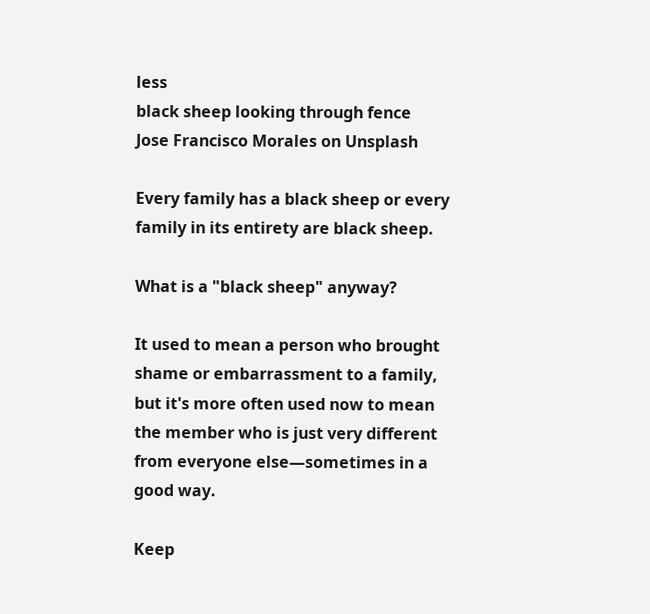less
black sheep looking through fence
Jose Francisco Morales on Unsplash

Every family has a black sheep or every family in its entirety are black sheep.

What is a "black sheep" anyway?

It used to mean a person who brought shame or embarrassment to a family, but it's more often used now to mean the member who is just very different from everyone else—sometimes in a good way.

Keep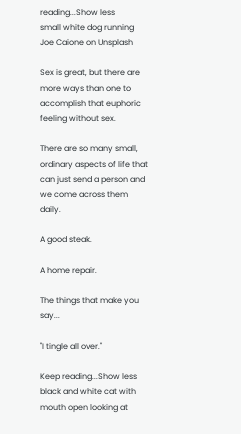reading...Show less
small white dog running
Joe Caione on Unsplash

Sex is great, but there are more ways than one to accomplish that euphoric feeling without sex.

There are so many small, ordinary aspects of life that can just send a person and we come across them daily.

A good steak.

A home repair.

The things that make you say...

"I tingle all over."

Keep reading...Show less
black and white cat with mouth open looking at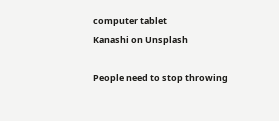computer tablet
Kanashi on Unsplash

People need to stop throwing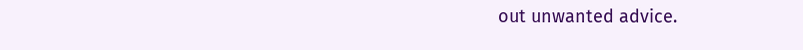out unwanted advice.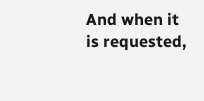And when it is requested,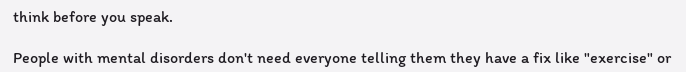think before you speak.

People with mental disorders don't need everyone telling them they have a fix like "exercise" or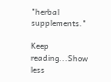"herbal supplements."

Keep reading...Show less